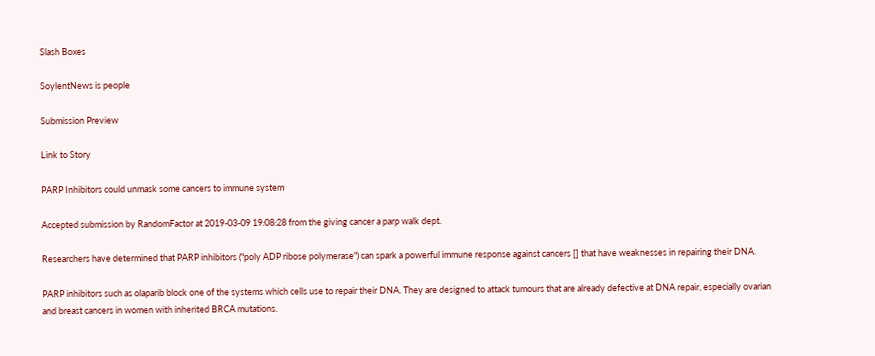Slash Boxes

SoylentNews is people

Submission Preview

Link to Story

PARP Inhibitors could unmask some cancers to immune system

Accepted submission by RandomFactor at 2019-03-09 19:08:28 from the giving cancer a parp walk dept.

Researchers have determined that PARP inhibitors ("poly ADP ribose polymerase") can spark a powerful immune response against cancers [] that have weaknesses in repairing their DNA.

PARP inhibitors such as olaparib block one of the systems which cells use to repair their DNA. They are designed to attack tumours that are already defective at DNA repair, especially ovarian and breast cancers in women with inherited BRCA mutations.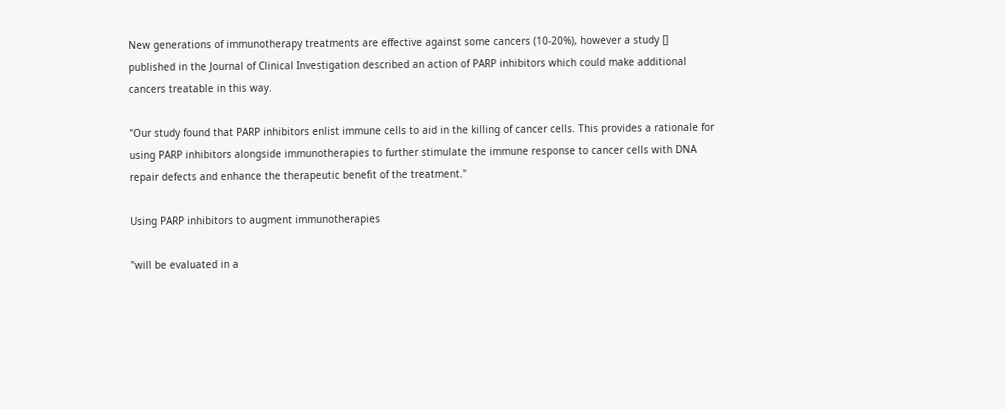New generations of immunotherapy treatments are effective against some cancers (10-20%), however a study [] published in the Journal of Clinical Investigation described an action of PARP inhibitors which could make additional cancers treatable in this way.

"Our study found that PARP inhibitors enlist immune cells to aid in the killing of cancer cells. This provides a rationale for using PARP inhibitors alongside immunotherapies to further stimulate the immune response to cancer cells with DNA repair defects and enhance the therapeutic benefit of the treatment."

Using PARP inhibitors to augment immunotherapies

"will be evaluated in a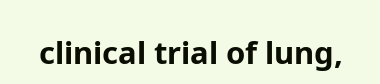clinical trial of lung,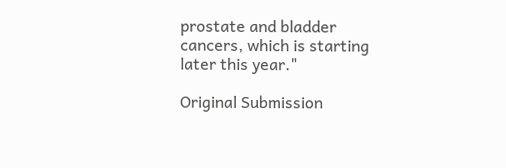prostate and bladder cancers, which is starting later this year."

Original Submission